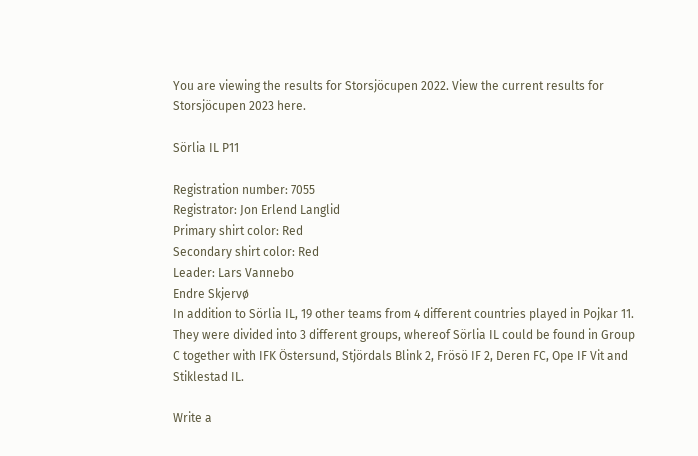You are viewing the results for Storsjöcupen 2022. View the current results for Storsjöcupen 2023 here.

Sörlia IL P11

Registration number: 7055
Registrator: Jon Erlend Langlid
Primary shirt color: Red
Secondary shirt color: Red
Leader: Lars Vannebo
Endre Skjervø
In addition to Sörlia IL, 19 other teams from 4 different countries played in Pojkar 11. They were divided into 3 different groups, whereof Sörlia IL could be found in Group C together with IFK Östersund, Stjördals Blink 2, Frösö IF 2, Deren FC, Ope IF Vit and Stiklestad IL.

Write a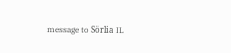message to Sörlia IL